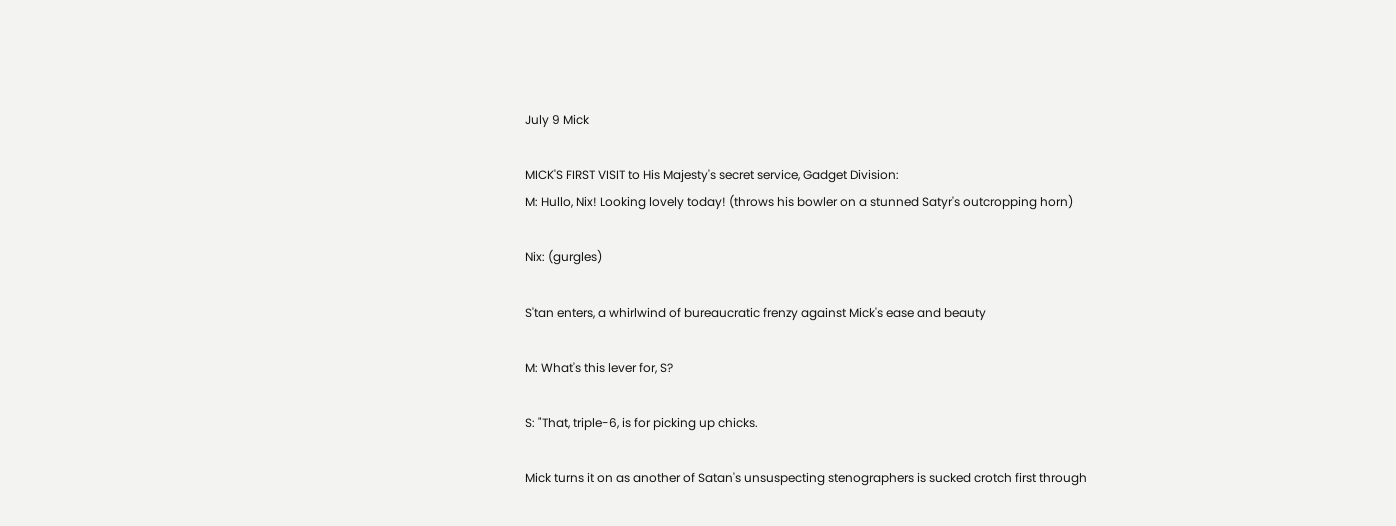July 9 Mick

MICK'S FIRST VISIT to His Majesty's secret service, Gadget Division:
M: Hullo, Nix! Looking lovely today! (throws his bowler on a stunned Satyr's outcropping horn)

Nix: (gurgles)

S'tan enters, a whirlwind of bureaucratic frenzy against Mick's ease and beauty

M: What's this lever for, S?

S: "That, triple-6, is for picking up chicks.

Mick turns it on as another of Satan's unsuspecting stenographers is sucked crotch first through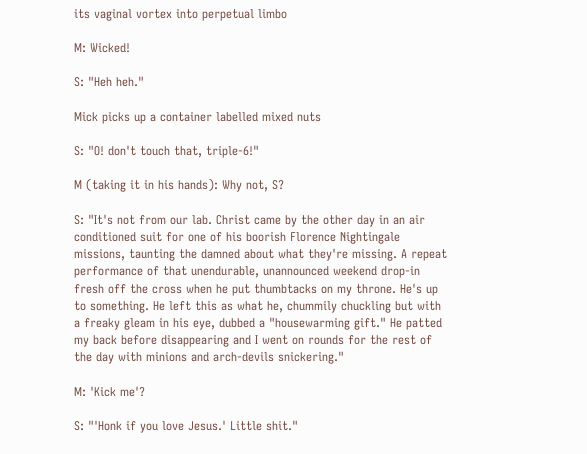its vaginal vortex into perpetual limbo

M: Wicked!

S: "Heh heh."

Mick picks up a container labelled mixed nuts

S: "O! don't touch that, triple-6!"

M (taking it in his hands): Why not, S?

S: "It's not from our lab. Christ came by the other day in an air conditioned suit for one of his boorish Florence Nightingale missions, taunting the damned about what they're missing. A repeat performance of that unendurable, unannounced weekend drop-in fresh off the cross when he put thumbtacks on my throne. He's up to something. He left this as what he, chummily chuckling but with a freaky gleam in his eye, dubbed a "housewarming gift." He patted my back before disappearing and I went on rounds for the rest of the day with minions and arch-devils snickering."

M: 'Kick me'?

S: "'Honk if you love Jesus.' Little shit."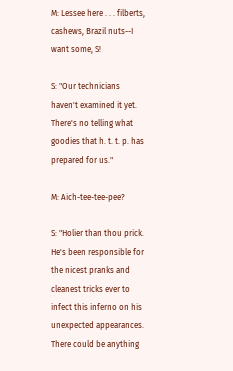M: Lessee here . . . filberts, cashews, Brazil nuts--I want some, S!

S: "Our technicians haven't examined it yet. There's no telling what goodies that h. t. t. p. has prepared for us."

M: Aich-tee-tee-pee?

S: "Holier than thou prick. He's been responsible for the nicest pranks and cleanest tricks ever to infect this inferno on his unexpected appearances. There could be anything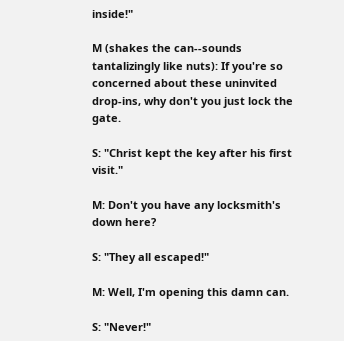inside!"

M (shakes the can--sounds tantalizingly like nuts): If you're so concerned about these uninvited drop-ins, why don't you just lock the gate.

S: "Christ kept the key after his first visit."

M: Don't you have any locksmith's down here?

S: "They all escaped!"

M: Well, I'm opening this damn can.

S: "Never!"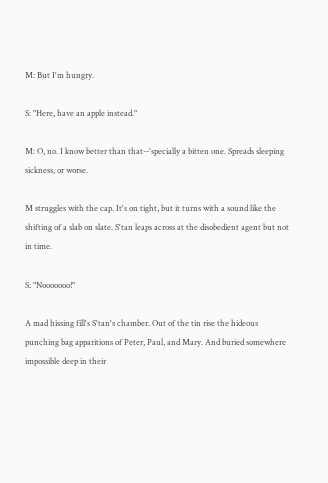M: But I'm hungry.

S: "Here, have an apple instead."

M: O, no. I know better than that--'specially a bitten one. Spreads sleeping sickness, or worse.

M struggles with the cap. It's on tight, but it turns with a sound like the shifting of a slab on slate. S'tan leaps across at the disobedient agent but not in time.

S: "Nooooooo!"

A mad hissing fill's S'tan's chamber. Out of the tin rise the hideous punching bag apparitions of Peter, Paul, and Mary. And buried somewhere impossible deep in their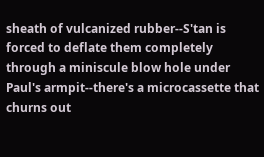sheath of vulcanized rubber--S'tan is forced to deflate them completely through a miniscule blow hole under Paul's armpit--there's a microcassette that churns out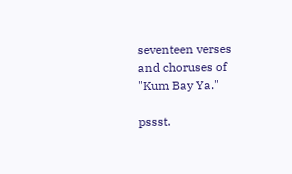seventeen verses and choruses of "Kum Bay Ya."

pssst.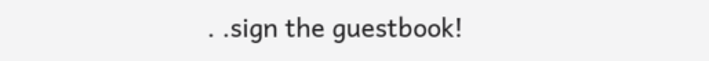. .sign the guestbook!